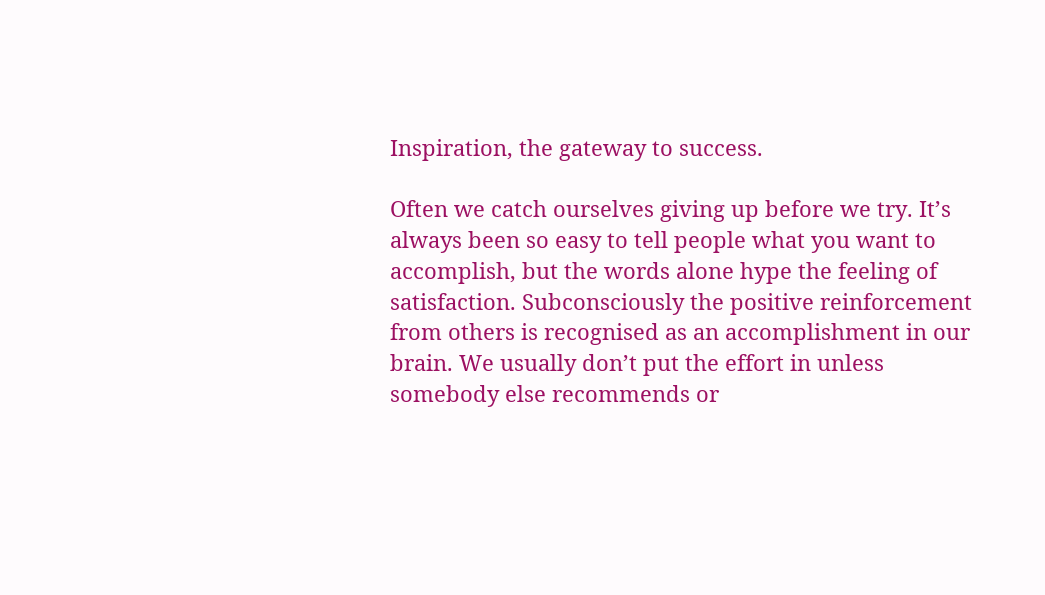Inspiration, the gateway to success.

Often we catch ourselves giving up before we try. It’s always been so easy to tell people what you want to accomplish, but the words alone hype the feeling of satisfaction. Subconsciously the positive reinforcement from others is recognised as an accomplishment in our brain. We usually don’t put the effort in unless somebody else recommends or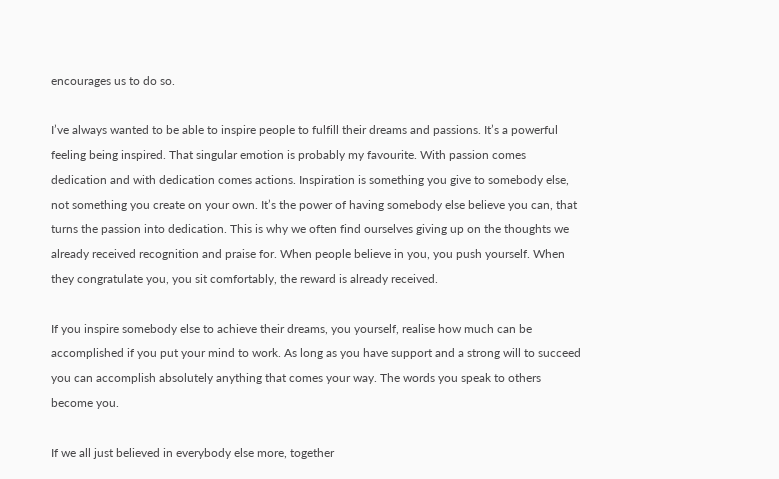encourages us to do so.

I’ve always wanted to be able to inspire people to fulfill their dreams and passions. It’s a powerful feeling being inspired. That singular emotion is probably my favourite. With passion comes dedication and with dedication comes actions. Inspiration is something you give to somebody else, not something you create on your own. It’s the power of having somebody else believe you can, that turns the passion into dedication. This is why we often find ourselves giving up on the thoughts we already received recognition and praise for. When people believe in you, you push yourself. When they congratulate you, you sit comfortably, the reward is already received.

If you inspire somebody else to achieve their dreams, you yourself, realise how much can be accomplished if you put your mind to work. As long as you have support and a strong will to succeed you can accomplish absolutely anything that comes your way. The words you speak to others become you.

If we all just believed in everybody else more, together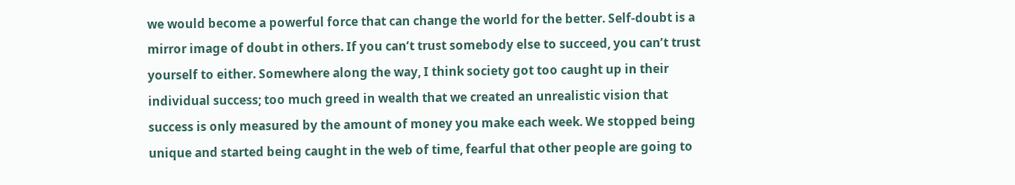we would become a powerful force that can change the world for the better. Self-doubt is a mirror image of doubt in others. If you can’t trust somebody else to succeed, you can’t trust yourself to either. Somewhere along the way, I think society got too caught up in their individual success; too much greed in wealth that we created an unrealistic vision that success is only measured by the amount of money you make each week. We stopped being unique and started being caught in the web of time, fearful that other people are going to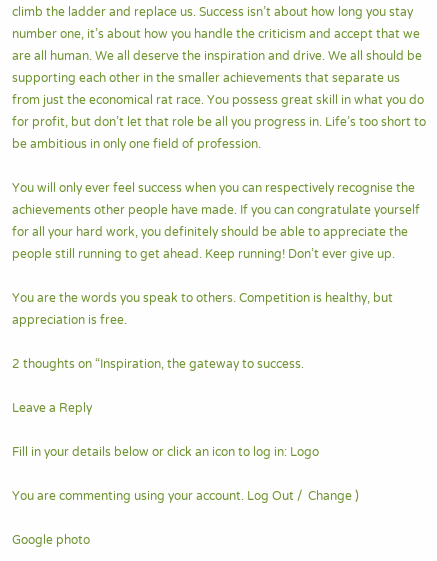climb the ladder and replace us. Success isn’t about how long you stay number one, it’s about how you handle the criticism and accept that we are all human. We all deserve the inspiration and drive. We all should be supporting each other in the smaller achievements that separate us from just the economical rat race. You possess great skill in what you do for profit, but don’t let that role be all you progress in. Life’s too short to be ambitious in only one field of profession.

You will only ever feel success when you can respectively recognise the achievements other people have made. If you can congratulate yourself for all your hard work, you definitely should be able to appreciate the people still running to get ahead. Keep running! Don’t ever give up.

You are the words you speak to others. Competition is healthy, but appreciation is free.

2 thoughts on “Inspiration, the gateway to success.

Leave a Reply

Fill in your details below or click an icon to log in: Logo

You are commenting using your account. Log Out /  Change )

Google photo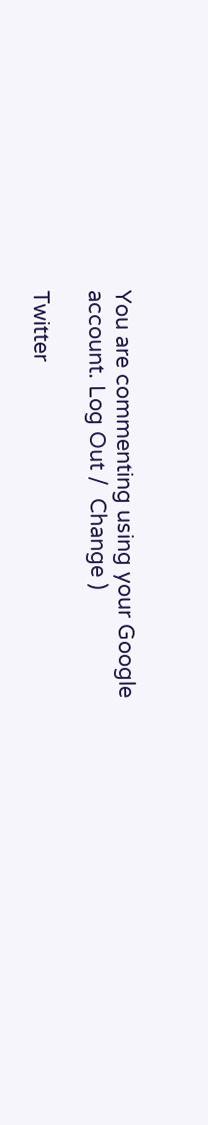You are commenting using your Google account. Log Out /  Change )

Twitter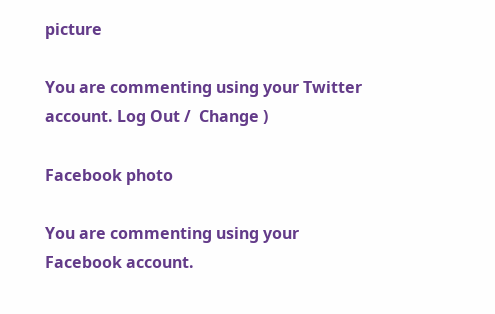picture

You are commenting using your Twitter account. Log Out /  Change )

Facebook photo

You are commenting using your Facebook account.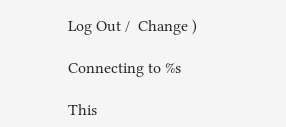Log Out /  Change )

Connecting to %s

This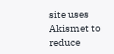site uses Akismet to reduce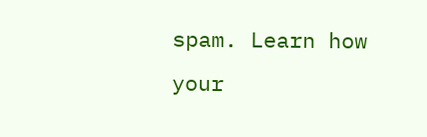spam. Learn how your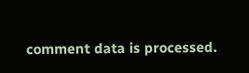comment data is processed.